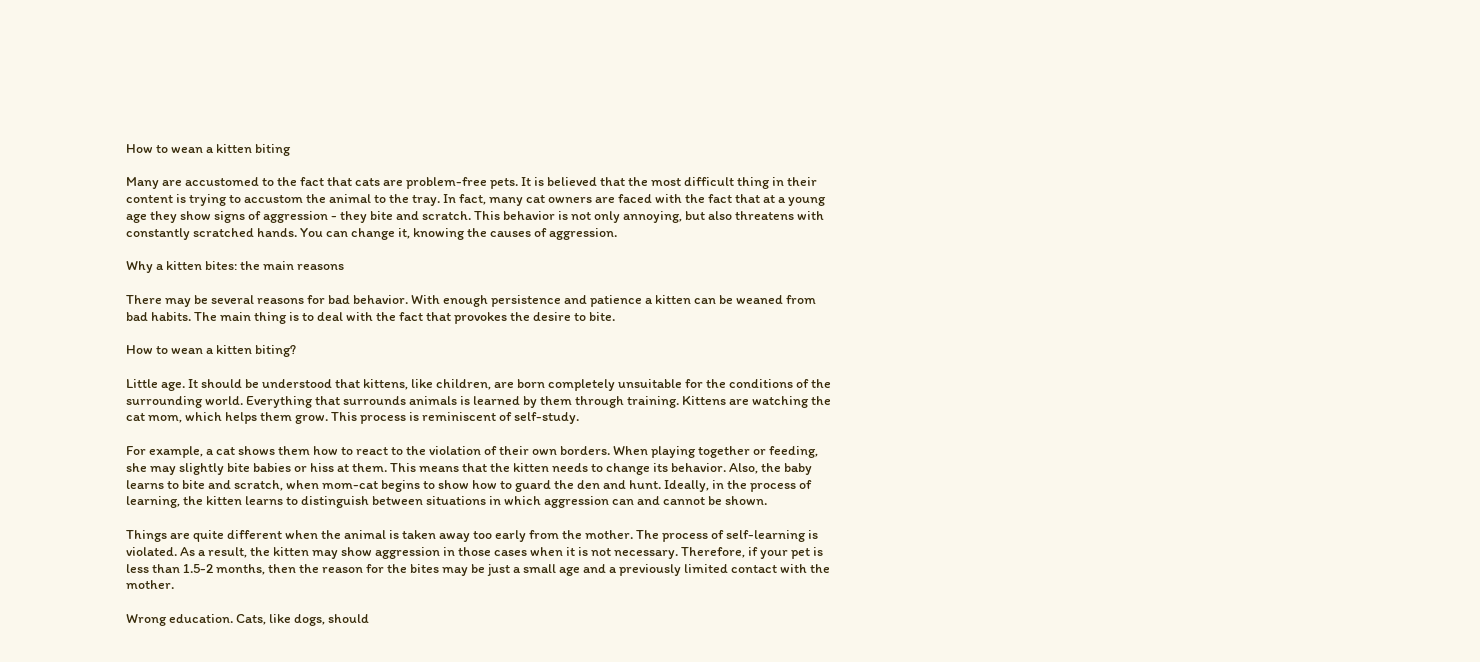How to wean a kitten biting

Many are accustomed to the fact that cats are problem-free pets. It is believed that the most difficult thing in their content is trying to accustom the animal to the tray. In fact, many cat owners are faced with the fact that at a young age they show signs of aggression - they bite and scratch. This behavior is not only annoying, but also threatens with constantly scratched hands. You can change it, knowing the causes of aggression.

Why a kitten bites: the main reasons

There may be several reasons for bad behavior. With enough persistence and patience a kitten can be weaned from bad habits. The main thing is to deal with the fact that provokes the desire to bite.

How to wean a kitten biting?

Little age. It should be understood that kittens, like children, are born completely unsuitable for the conditions of the surrounding world. Everything that surrounds animals is learned by them through training. Kittens are watching the cat mom, which helps them grow. This process is reminiscent of self-study.

For example, a cat shows them how to react to the violation of their own borders. When playing together or feeding, she may slightly bite babies or hiss at them. This means that the kitten needs to change its behavior. Also, the baby learns to bite and scratch, when mom-cat begins to show how to guard the den and hunt. Ideally, in the process of learning, the kitten learns to distinguish between situations in which aggression can and cannot be shown.

Things are quite different when the animal is taken away too early from the mother. The process of self-learning is violated. As a result, the kitten may show aggression in those cases when it is not necessary. Therefore, if your pet is less than 1.5-2 months, then the reason for the bites may be just a small age and a previously limited contact with the mother.

Wrong education. Cats, like dogs, should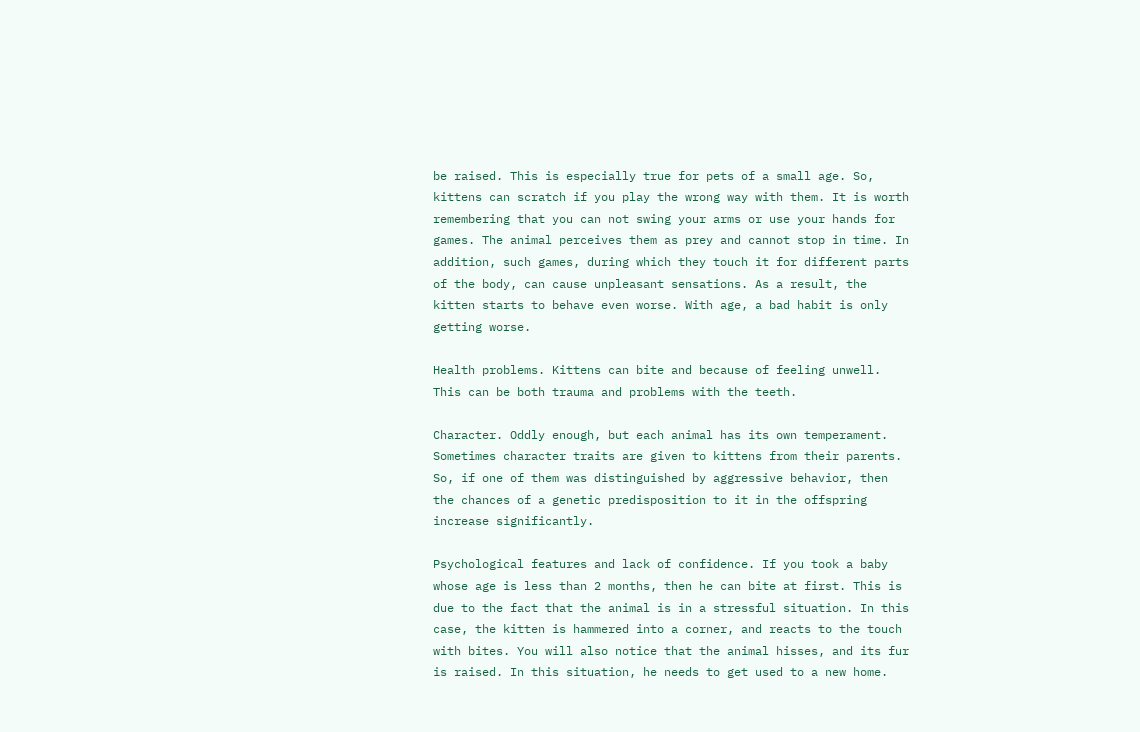be raised. This is especially true for pets of a small age. So, kittens can scratch if you play the wrong way with them. It is worth remembering that you can not swing your arms or use your hands for games. The animal perceives them as prey and cannot stop in time. In addition, such games, during which they touch it for different parts of the body, can cause unpleasant sensations. As a result, the kitten starts to behave even worse. With age, a bad habit is only getting worse.

Health problems. Kittens can bite and because of feeling unwell. This can be both trauma and problems with the teeth.

Character. Oddly enough, but each animal has its own temperament. Sometimes character traits are given to kittens from their parents. So, if one of them was distinguished by aggressive behavior, then the chances of a genetic predisposition to it in the offspring increase significantly.

Psychological features and lack of confidence. If you took a baby whose age is less than 2 months, then he can bite at first. This is due to the fact that the animal is in a stressful situation. In this case, the kitten is hammered into a corner, and reacts to the touch with bites. You will also notice that the animal hisses, and its fur is raised. In this situation, he needs to get used to a new home.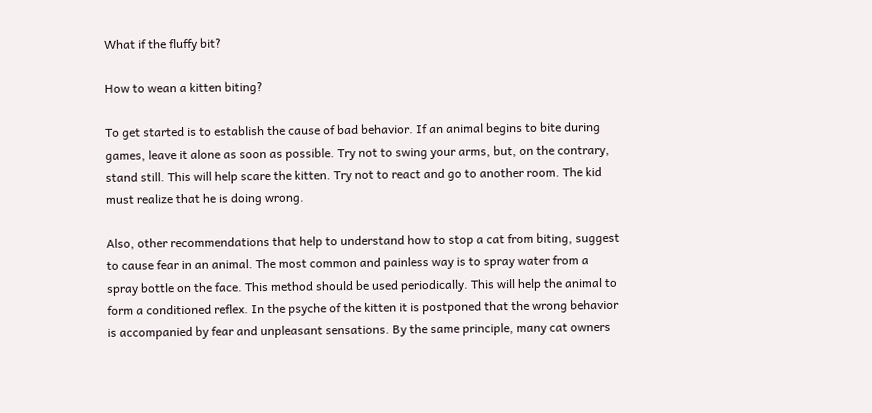What if the fluffy bit?

How to wean a kitten biting?

To get started is to establish the cause of bad behavior. If an animal begins to bite during games, leave it alone as soon as possible. Try not to swing your arms, but, on the contrary, stand still. This will help scare the kitten. Try not to react and go to another room. The kid must realize that he is doing wrong.

Also, other recommendations that help to understand how to stop a cat from biting, suggest to cause fear in an animal. The most common and painless way is to spray water from a spray bottle on the face. This method should be used periodically. This will help the animal to form a conditioned reflex. In the psyche of the kitten it is postponed that the wrong behavior is accompanied by fear and unpleasant sensations. By the same principle, many cat owners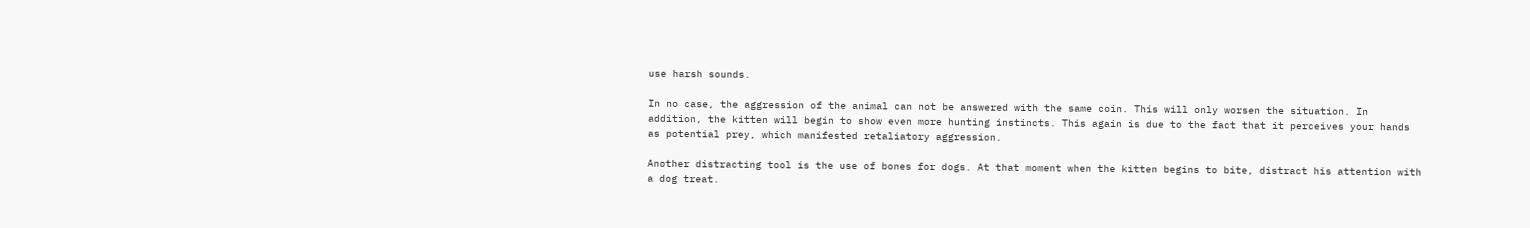use harsh sounds.

In no case, the aggression of the animal can not be answered with the same coin. This will only worsen the situation. In addition, the kitten will begin to show even more hunting instincts. This again is due to the fact that it perceives your hands as potential prey, which manifested retaliatory aggression.

Another distracting tool is the use of bones for dogs. At that moment when the kitten begins to bite, distract his attention with a dog treat.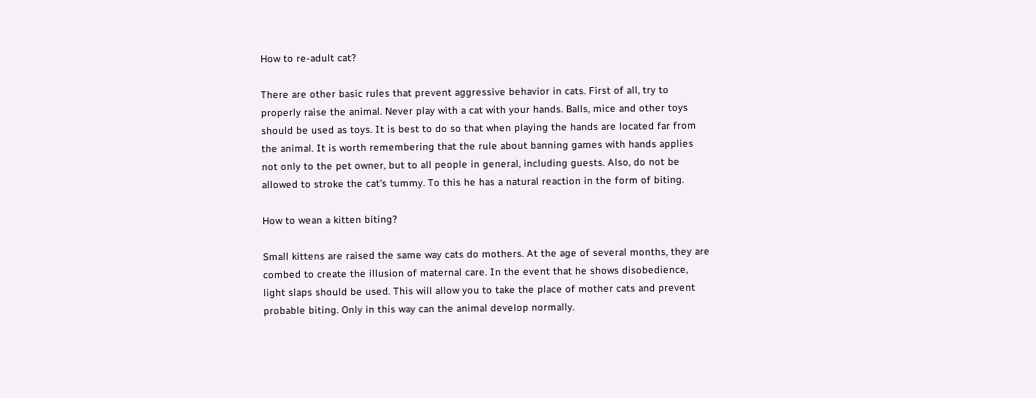How to re-adult cat?

There are other basic rules that prevent aggressive behavior in cats. First of all, try to properly raise the animal. Never play with a cat with your hands. Balls, mice and other toys should be used as toys. It is best to do so that when playing the hands are located far from the animal. It is worth remembering that the rule about banning games with hands applies not only to the pet owner, but to all people in general, including guests. Also, do not be allowed to stroke the cat's tummy. To this he has a natural reaction in the form of biting.

How to wean a kitten biting?

Small kittens are raised the same way cats do mothers. At the age of several months, they are combed to create the illusion of maternal care. In the event that he shows disobedience, light slaps should be used. This will allow you to take the place of mother cats and prevent probable biting. Only in this way can the animal develop normally.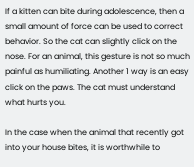If a kitten can bite during adolescence, then a small amount of force can be used to correct behavior. So the cat can slightly click on the nose. For an animal, this gesture is not so much painful as humiliating. Another 1 way is an easy click on the paws. The cat must understand what hurts you.

In the case when the animal that recently got into your house bites, it is worthwhile to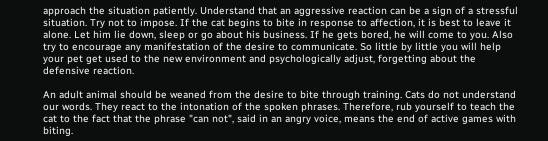approach the situation patiently. Understand that an aggressive reaction can be a sign of a stressful situation. Try not to impose. If the cat begins to bite in response to affection, it is best to leave it alone. Let him lie down, sleep or go about his business. If he gets bored, he will come to you. Also try to encourage any manifestation of the desire to communicate. So little by little you will help your pet get used to the new environment and psychologically adjust, forgetting about the defensive reaction.

An adult animal should be weaned from the desire to bite through training. Cats do not understand our words. They react to the intonation of the spoken phrases. Therefore, rub yourself to teach the cat to the fact that the phrase "can not", said in an angry voice, means the end of active games with biting.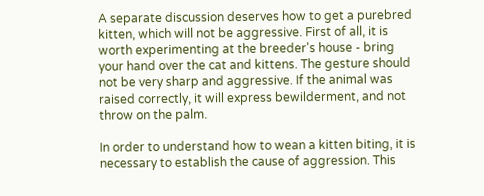A separate discussion deserves how to get a purebred kitten, which will not be aggressive. First of all, it is worth experimenting at the breeder's house - bring your hand over the cat and kittens. The gesture should not be very sharp and aggressive. If the animal was raised correctly, it will express bewilderment, and not throw on the palm.

In order to understand how to wean a kitten biting, it is necessary to establish the cause of aggression. This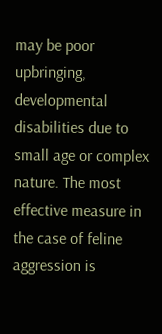may be poor upbringing, developmental disabilities due to small age or complex nature. The most effective measure in the case of feline aggression is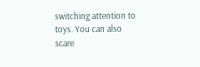switching attention to toys. You can also scare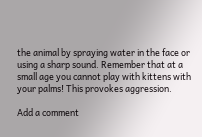the animal by spraying water in the face or using a sharp sound. Remember that at a small age you cannot play with kittens with your palms! This provokes aggression.

Add a comment